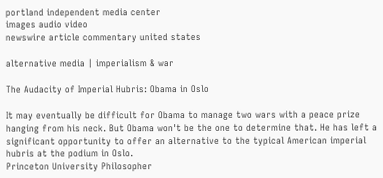portland independent media center
images audio video
newswire article commentary united states

alternative media | imperialism & war

The Audacity of Imperial Hubris: Obama in Oslo

It may eventually be difficult for Obama to manage two wars with a peace prize hanging from his neck. But Obama won't be the one to determine that. He has left a significant opportunity to offer an alternative to the typical American imperial hubris at the podium in Oslo.
Princeton University Philosopher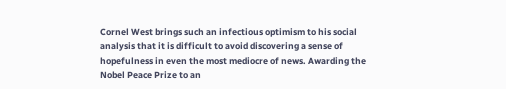Cornel West brings such an infectious optimism to his social analysis that it is difficult to avoid discovering a sense of hopefulness in even the most mediocre of news. Awarding the Nobel Peace Prize to an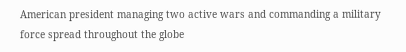American president managing two active wars and commanding a military force spread throughout the globe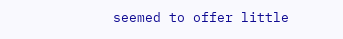seemed to offer little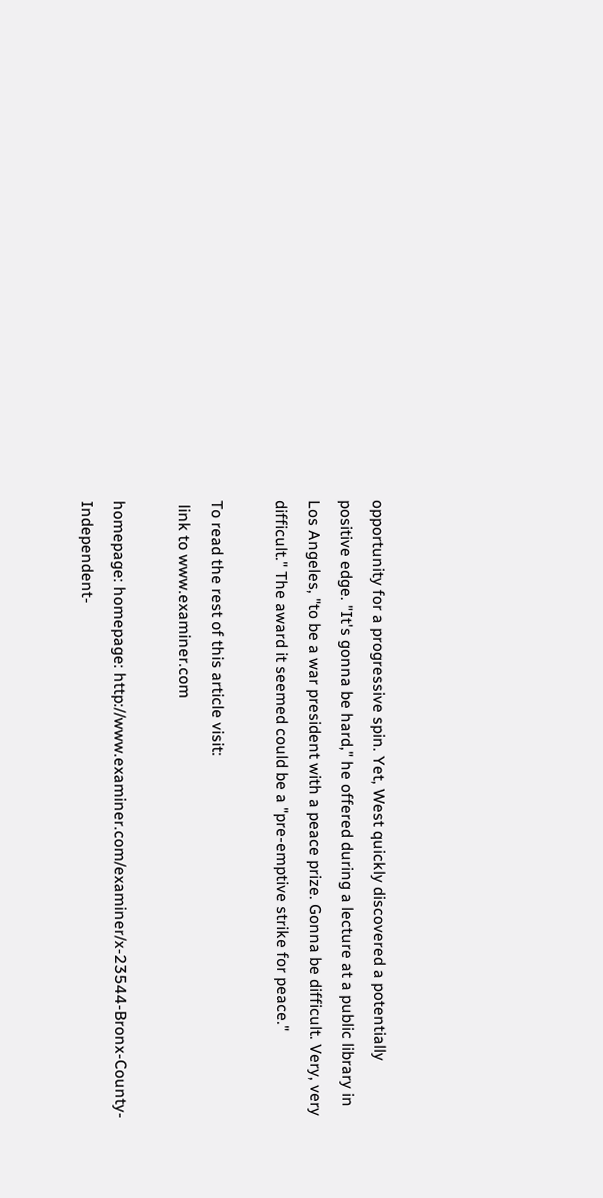opportunity for a progressive spin. Yet, West quickly discovered a potentially positive edge. "It's gonna be hard," he offered during a lecture at a public library in Los Angeles, "to be a war president with a peace prize. Gonna be difficult. Very, very difficult." The award it seemed could be a "pre-emptive strike for peace."

To read the rest of this article visit:
 link to www.examiner.com

homepage: homepage: http://www.examiner.com/examiner/x-23544-Bronx-County-Independent-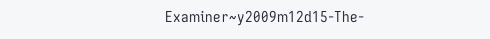Examiner~y2009m12d15-The-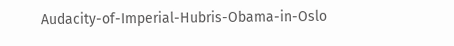Audacity-of-Imperial-Hubris-Obama-in-Oslo